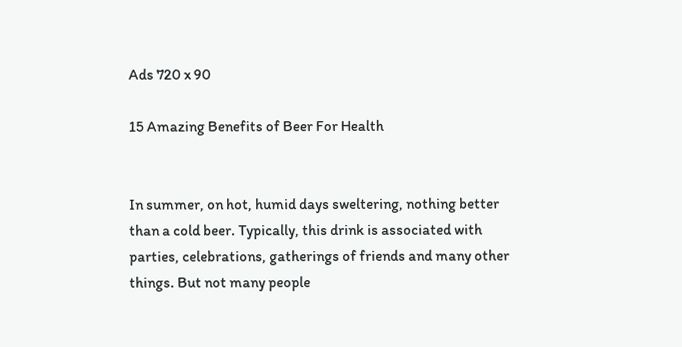Ads 720 x 90

15 Amazing Benefits of Beer For Health


In summer, on hot, humid days sweltering, nothing better than a cold beer. Typically, this drink is associated with parties, celebrations, gatherings of friends and many other things. But not many people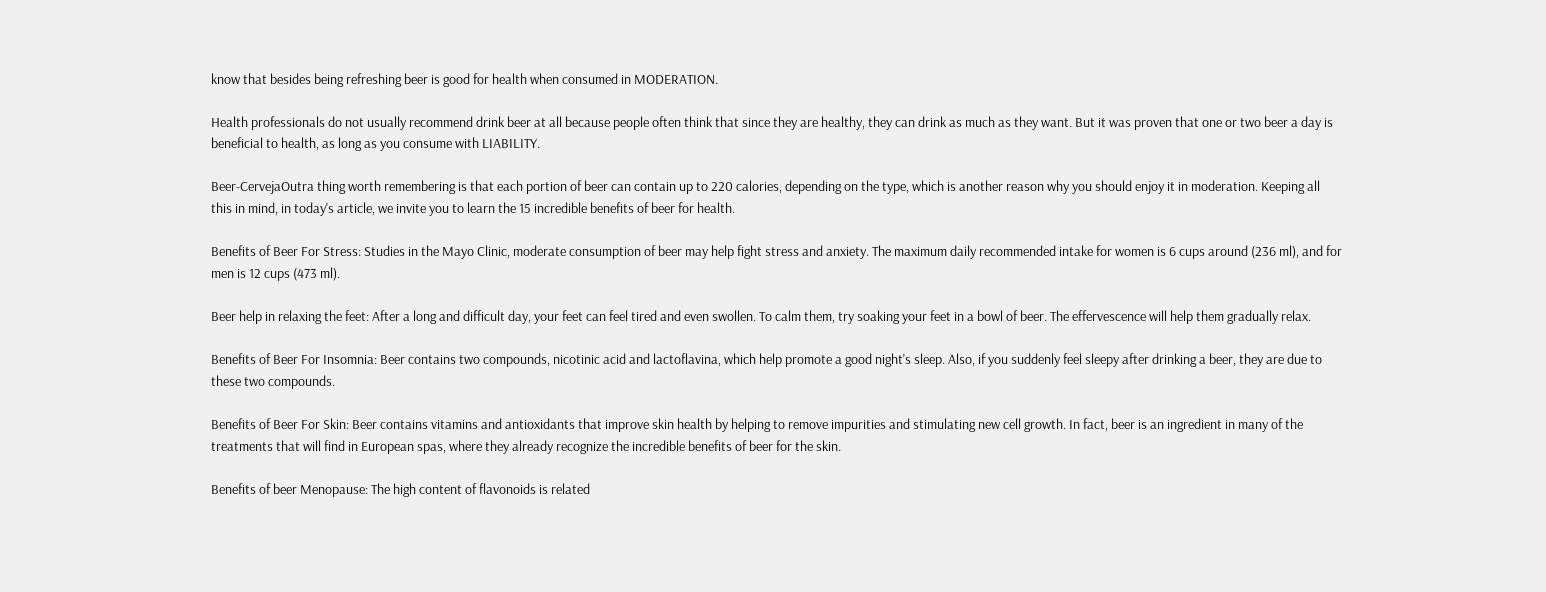know that besides being refreshing beer is good for health when consumed in MODERATION.

Health professionals do not usually recommend drink beer at all because people often think that since they are healthy, they can drink as much as they want. But it was proven that one or two beer a day is beneficial to health, as long as you consume with LIABILITY.

Beer-CervejaOutra thing worth remembering is that each portion of beer can contain up to 220 calories, depending on the type, which is another reason why you should enjoy it in moderation. Keeping all this in mind, in today's article, we invite you to learn the 15 incredible benefits of beer for health.

Benefits of Beer For Stress: Studies in the Mayo Clinic, moderate consumption of beer may help fight stress and anxiety. The maximum daily recommended intake for women is 6 cups around (236 ml), and for men is 12 cups (473 ml).

Beer help in relaxing the feet: After a long and difficult day, your feet can feel tired and even swollen. To calm them, try soaking your feet in a bowl of beer. The effervescence will help them gradually relax.

Benefits of Beer For Insomnia: Beer contains two compounds, nicotinic acid and lactoflavina, which help promote a good night's sleep. Also, if you suddenly feel sleepy after drinking a beer, they are due to these two compounds.

Benefits of Beer For Skin: Beer contains vitamins and antioxidants that improve skin health by helping to remove impurities and stimulating new cell growth. In fact, beer is an ingredient in many of the treatments that will find in European spas, where they already recognize the incredible benefits of beer for the skin.

Benefits of beer Menopause: The high content of flavonoids is related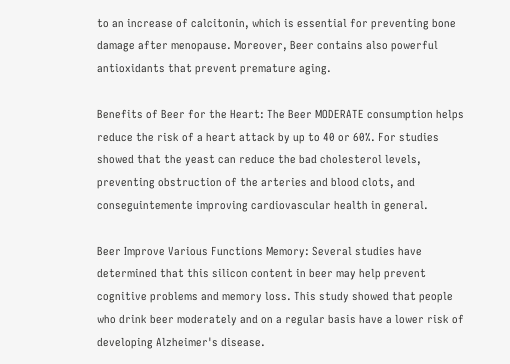to an increase of calcitonin, which is essential for preventing bone damage after menopause. Moreover, Beer contains also powerful antioxidants that prevent premature aging.

Benefits of Beer for the Heart: The Beer MODERATE consumption helps reduce the risk of a heart attack by up to 40 or 60%. For studies showed that the yeast can reduce the bad cholesterol levels, preventing obstruction of the arteries and blood clots, and conseguintemente improving cardiovascular health in general.

Beer Improve Various Functions Memory: Several studies have determined that this silicon content in beer may help prevent cognitive problems and memory loss. This study showed that people who drink beer moderately and on a regular basis have a lower risk of developing Alzheimer's disease.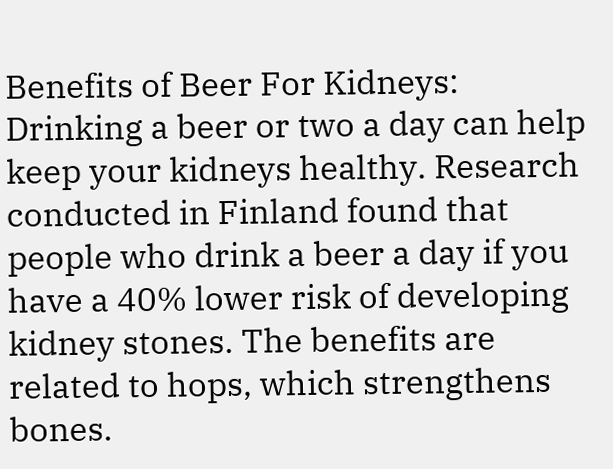Benefits of Beer For Kidneys: Drinking a beer or two a day can help keep your kidneys healthy. Research conducted in Finland found that people who drink a beer a day if you have a 40% lower risk of developing kidney stones. The benefits are related to hops, which strengthens bones.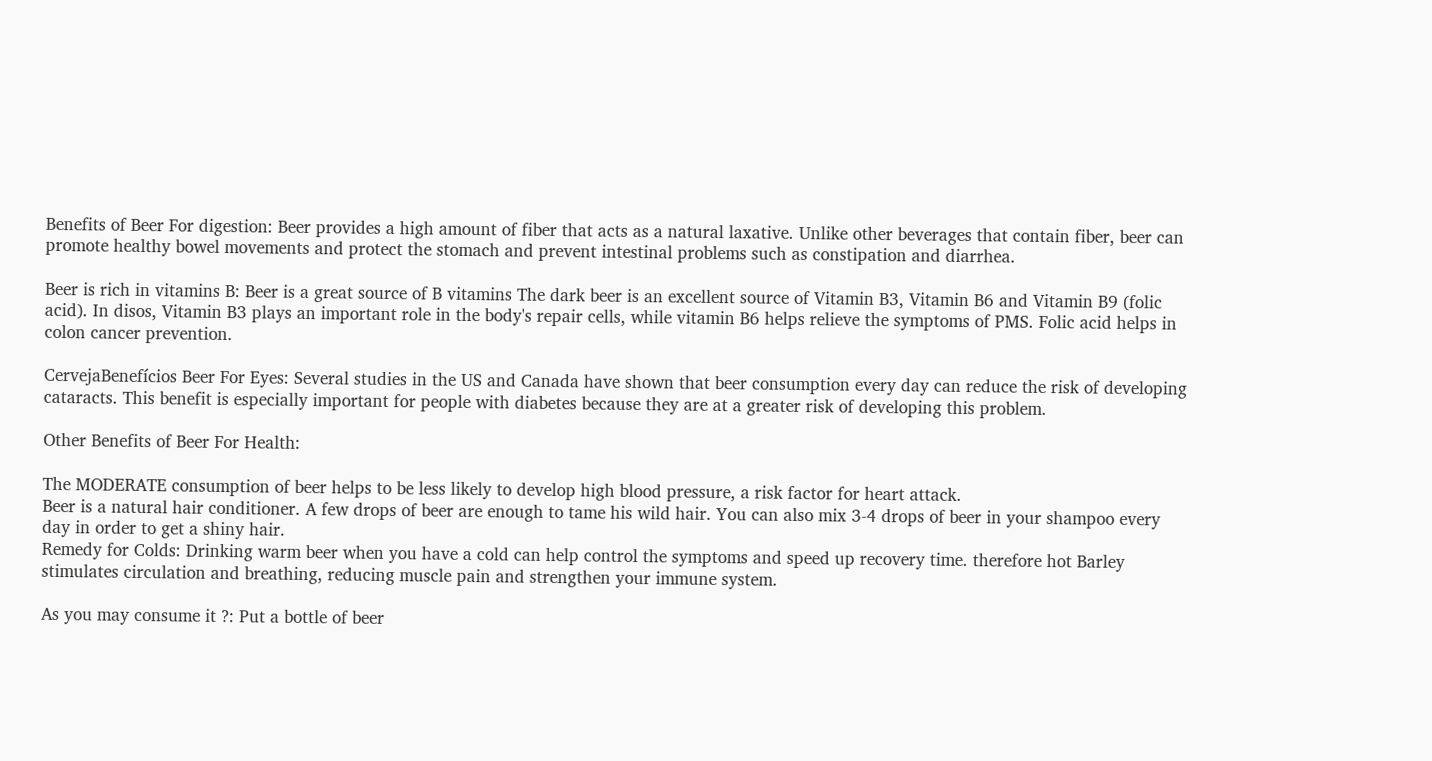Benefits of Beer For digestion: Beer provides a high amount of fiber that acts as a natural laxative. Unlike other beverages that contain fiber, beer can promote healthy bowel movements and protect the stomach and prevent intestinal problems such as constipation and diarrhea.

Beer is rich in vitamins B: Beer is a great source of B vitamins The dark beer is an excellent source of Vitamin B3, Vitamin B6 and Vitamin B9 (folic acid). In disos, Vitamin B3 plays an important role in the body's repair cells, while vitamin B6 helps relieve the symptoms of PMS. Folic acid helps in colon cancer prevention.

CervejaBenefícios Beer For Eyes: Several studies in the US and Canada have shown that beer consumption every day can reduce the risk of developing cataracts. This benefit is especially important for people with diabetes because they are at a greater risk of developing this problem.

Other Benefits of Beer For Health:

The MODERATE consumption of beer helps to be less likely to develop high blood pressure, a risk factor for heart attack.
Beer is a natural hair conditioner. A few drops of beer are enough to tame his wild hair. You can also mix 3-4 drops of beer in your shampoo every day in order to get a shiny hair.
Remedy for Colds: Drinking warm beer when you have a cold can help control the symptoms and speed up recovery time. therefore hot Barley stimulates circulation and breathing, reducing muscle pain and strengthen your immune system.

As you may consume it ?: Put a bottle of beer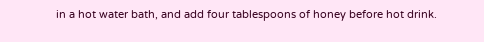in a hot water bath, and add four tablespoons of honey before hot drink.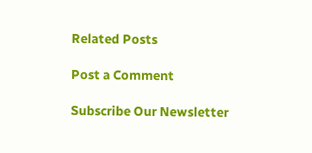Related Posts

Post a Comment

Subscribe Our Newsletter